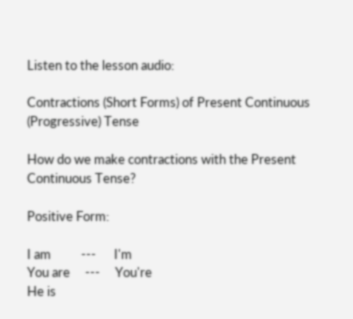Listen to the lesson audio:

Contractions (Short Forms) of Present Continuous (Progressive) Tense

How do we make contractions with the Present Continuous Tense?

Positive Form:

I am          ---      I'm
You are     ---     You're
He is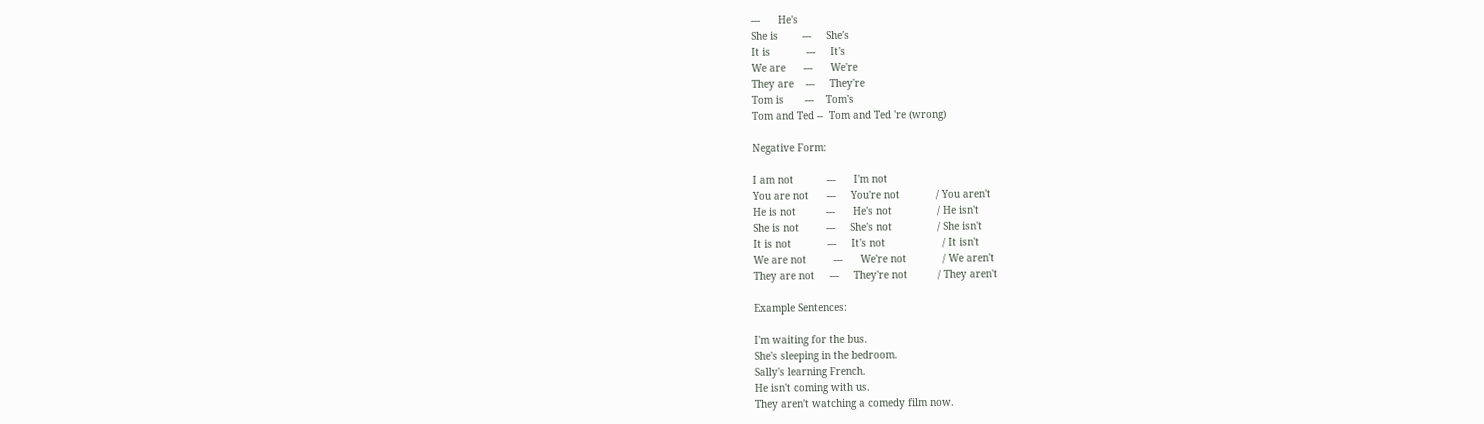---      He's
She is        ---     She's
It is            ---     It's
We are      ---      We're
They are    ---     They're
Tom is       ---    Tom's
Tom and Ted --  Tom and Ted 're (wrong)

Negative Form:

I am not           ---      I'm not
You are not      ---     You're not            / You aren't
He is not          ---      He's not               / He isn't
She is not         ---     She's not               / She isn't
It is not            ---     It's not                   / It isn't
We are not         ---      We're not            / We aren't
They are not     ---     They're not          / They aren't

Example Sentences:

I'm waiting for the bus.
She's sleeping in the bedroom.
Sally's learning French.
He isn't coming with us.
They aren't watching a comedy film now.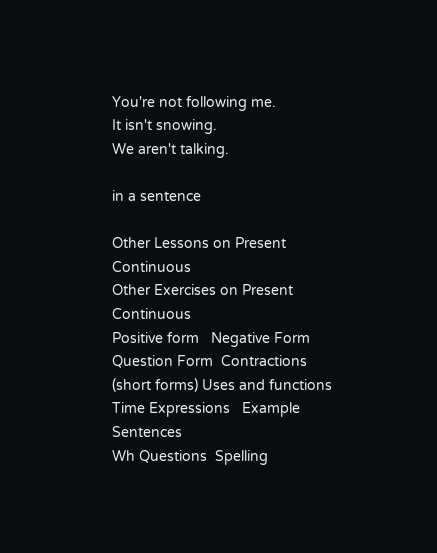You're not following me.
It isn't snowing.
We aren't talking.

in a sentence

Other Lessons on Present Continuous
Other Exercises on Present Continuous
Positive form   Negative Form    Question Form  Contractions (short forms) Uses and functions   Time Expressions   Example Sentences
Wh Questions  Spelling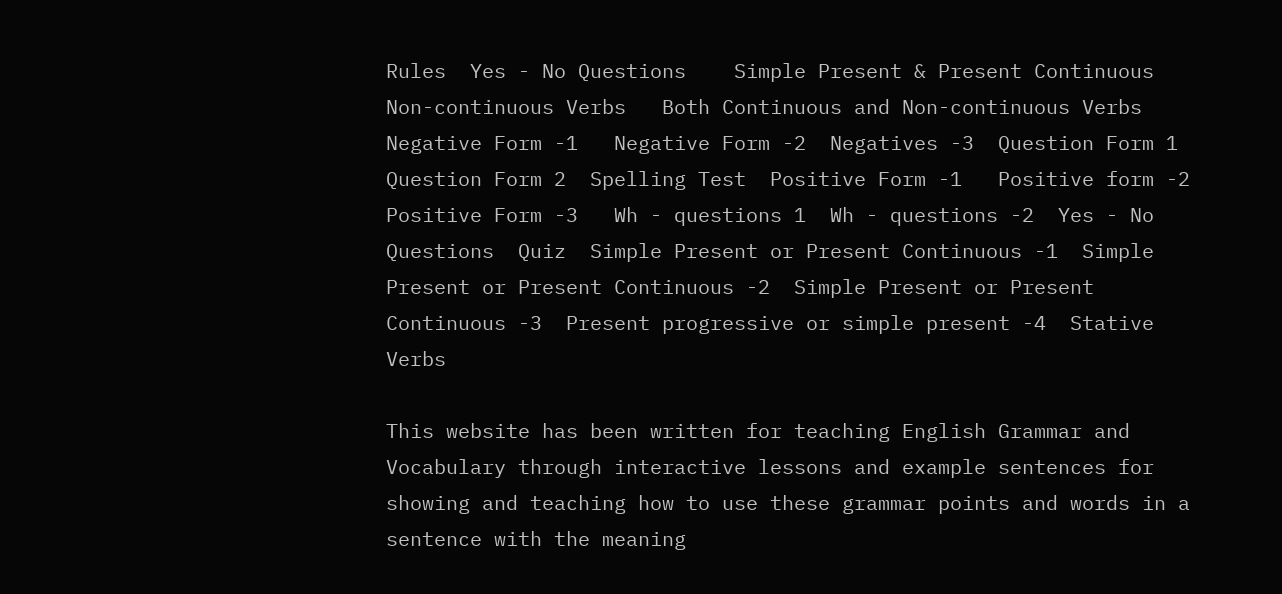Rules  Yes - No Questions    Simple Present & Present Continuous   Non-continuous Verbs   Both Continuous and Non-continuous Verbs
Negative Form -1   Negative Form -2  Negatives -3  Question Form 1
Question Form 2  Spelling Test  Positive Form -1   Positive form -2
Positive Form -3   Wh - questions 1  Wh - questions -2  Yes - No Questions  Quiz  Simple Present or Present Continuous -1  Simple Present or Present Continuous -2  Simple Present or Present Continuous -3  Present progressive or simple present -4  Stative Verbs

This website has been written for teaching English Grammar and Vocabulary through interactive lessons and example sentences for showing and teaching how to use these grammar points and words in a sentence with the meaning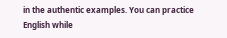in the authentic examples. You can practice English while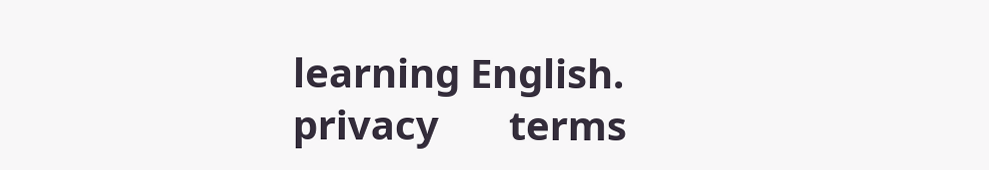learning English.
privacy       terms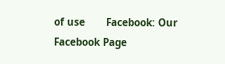of use       Facebook: Our Facebook Page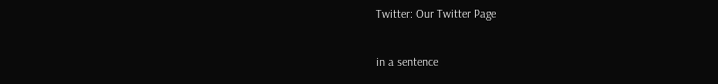Twitter: Our Twitter Page

in a sentence